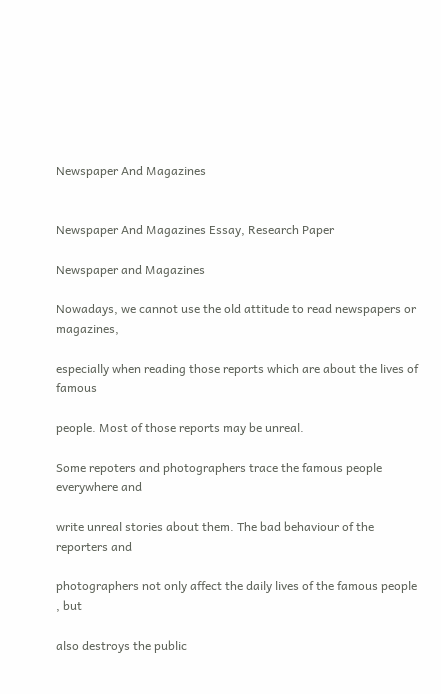Newspaper And Magazines


Newspaper And Magazines Essay, Research Paper

Newspaper and Magazines

Nowadays, we cannot use the old attitude to read newspapers or magazines,

especially when reading those reports which are about the lives of famous

people. Most of those reports may be unreal.

Some repoters and photographers trace the famous people everywhere and

write unreal stories about them. The bad behaviour of the reporters and

photographers not only affect the daily lives of the famous people , but

also destroys the public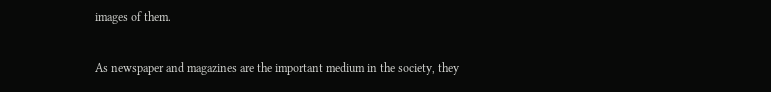images of them.

As newspaper and magazines are the important medium in the society, they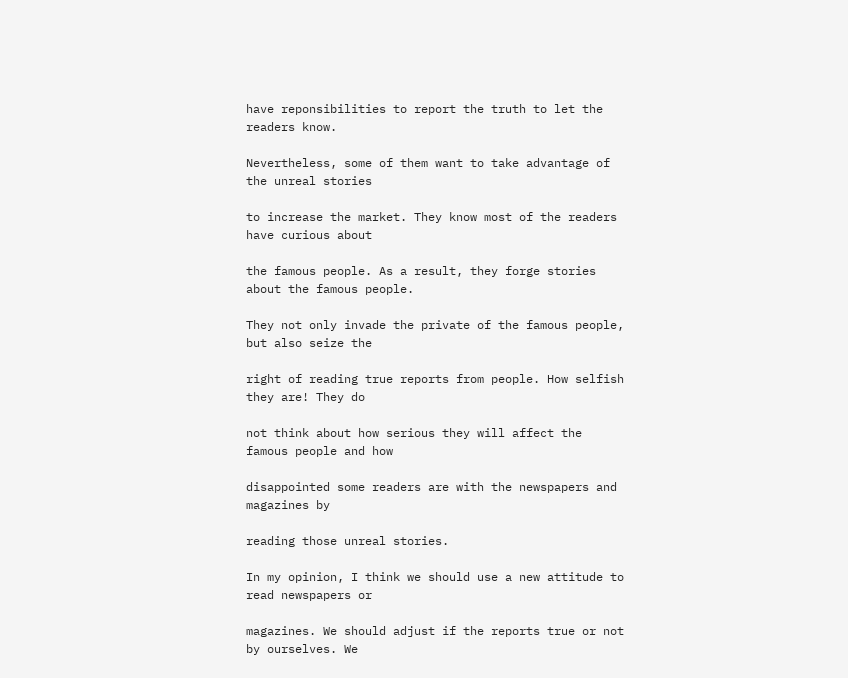have reponsibilities to report the truth to let the readers know.

Nevertheless, some of them want to take advantage of the unreal stories

to increase the market. They know most of the readers have curious about

the famous people. As a result, they forge stories about the famous people.

They not only invade the private of the famous people, but also seize the

right of reading true reports from people. How selfish they are! They do

not think about how serious they will affect the famous people and how

disappointed some readers are with the newspapers and magazines by

reading those unreal stories.

In my opinion, I think we should use a new attitude to read newspapers or

magazines. We should adjust if the reports true or not by ourselves. We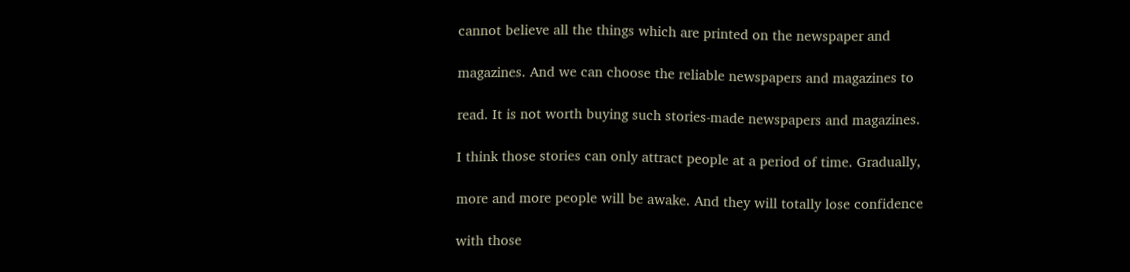cannot believe all the things which are printed on the newspaper and

magazines. And we can choose the reliable newspapers and magazines to

read. It is not worth buying such stories-made newspapers and magazines.

I think those stories can only attract people at a period of time. Gradually,

more and more people will be awake. And they will totally lose confidence

with those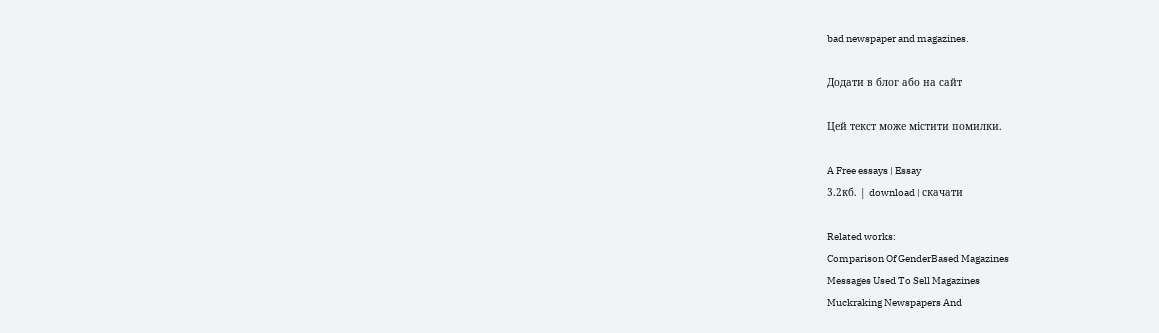bad newspaper and magazines.

Додати в блог або на сайт

Цей текст може містити помилки.

A Free essays | Essay
3.2кб. | download | скачати

Related works:
Comparison Of GenderBased Magazines
Messages Used To Sell Magazines
Muckraking Newspapers And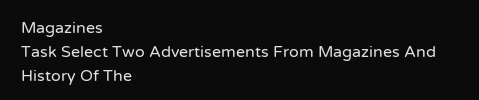Magazines
Task Select Two Advertisements From Magazines And
History Of The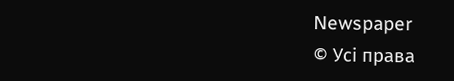Newspaper
© Усі права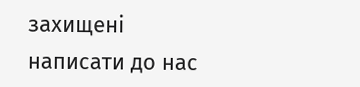захищені
написати до нас